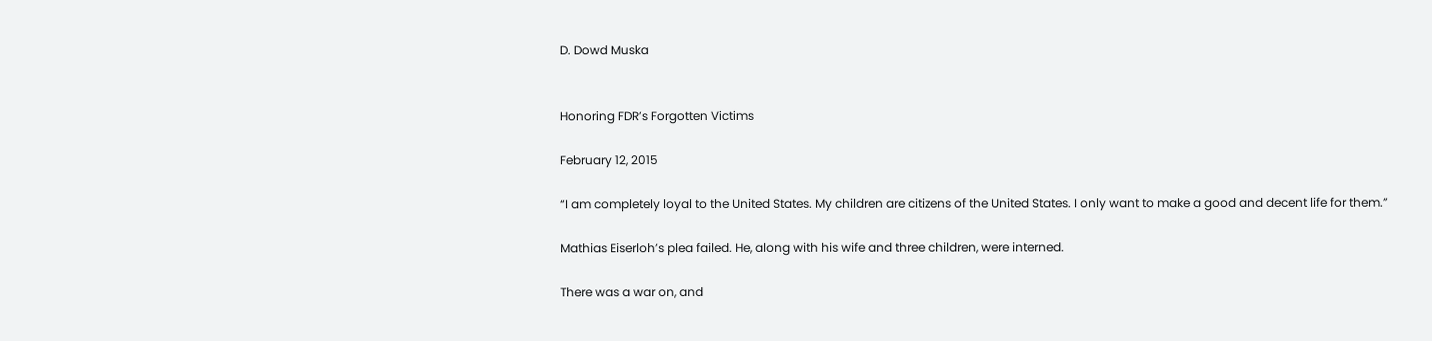D. Dowd Muska


Honoring FDR’s Forgotten Victims

February 12, 2015

“I am completely loyal to the United States. My children are citizens of the United States. I only want to make a good and decent life for them.”

Mathias Eiserloh’s plea failed. He, along with his wife and three children, were interned.

There was a war on, and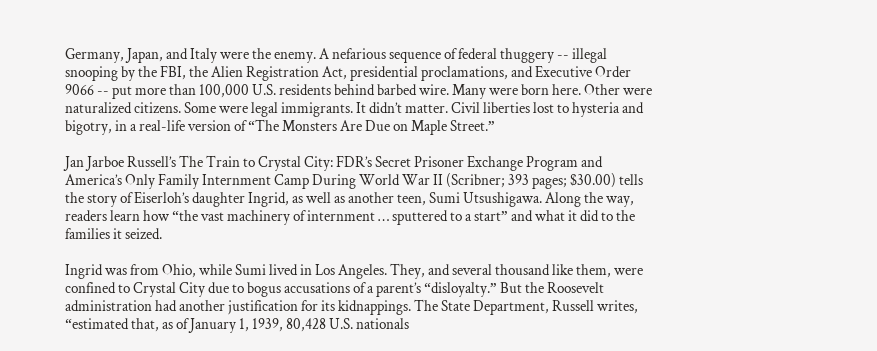Germany, Japan, and Italy were the enemy. A nefarious sequence of federal thuggery -- illegal snooping by the FBI, the Alien Registration Act, presidential proclamations, and Executive Order 9066 -- put more than 100,000 U.S. residents behind barbed wire. Many were born here. Other were naturalized citizens. Some were legal immigrants. It didn’t matter. Civil liberties lost to hysteria and bigotry, in a real-life version of “The Monsters Are Due on Maple Street.”

Jan Jarboe Russell’s The Train to Crystal City: FDR’s Secret Prisoner Exchange Program and America’s Only Family Internment Camp During World War II (Scribner; 393 pages; $30.00) tells the story of Eiserloh’s daughter Ingrid, as well as another teen, Sumi Utsushigawa. Along the way, readers learn how “the vast machinery of internment … sputtered to a start” and what it did to the families it seized.

Ingrid was from Ohio, while Sumi lived in Los Angeles. They, and several thousand like them, were confined to Crystal City due to bogus accusations of a parent’s “disloyalty.” But the Roosevelt administration had another justification for its kidnappings. The State Department, Russell writes, “estimated that, as of January 1, 1939, 80,428 U.S. nationals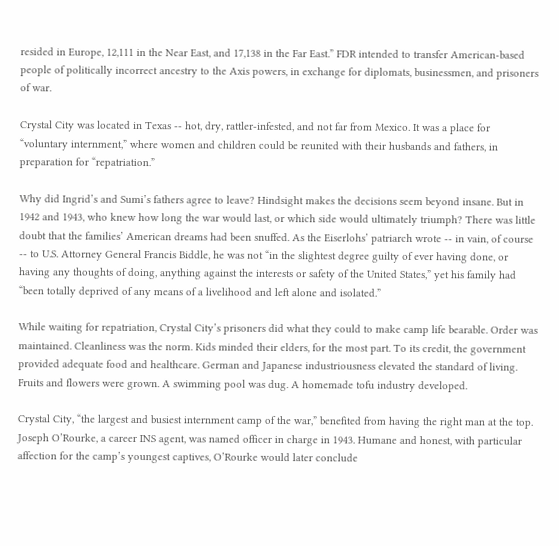resided in Europe, 12,111 in the Near East, and 17,138 in the Far East.” FDR intended to transfer American-based people of politically incorrect ancestry to the Axis powers, in exchange for diplomats, businessmen, and prisoners of war.

Crystal City was located in Texas -- hot, dry, rattler-infested, and not far from Mexico. It was a place for “voluntary internment,” where women and children could be reunited with their husbands and fathers, in preparation for “repatriation.”

Why did Ingrid’s and Sumi’s fathers agree to leave? Hindsight makes the decisions seem beyond insane. But in 1942 and 1943, who knew how long the war would last, or which side would ultimately triumph? There was little doubt that the families’ American dreams had been snuffed. As the Eiserlohs’ patriarch wrote -- in vain, of course -- to U.S. Attorney General Francis Biddle, he was not “in the slightest degree guilty of ever having done, or having any thoughts of doing, anything against the interests or safety of the United States,” yet his family had “been totally deprived of any means of a livelihood and left alone and isolated.”

While waiting for repatriation, Crystal City’s prisoners did what they could to make camp life bearable. Order was maintained. Cleanliness was the norm. Kids minded their elders, for the most part. To its credit, the government provided adequate food and healthcare. German and Japanese industriousness elevated the standard of living. Fruits and flowers were grown. A swimming pool was dug. A homemade tofu industry developed.

Crystal City, “the largest and busiest internment camp of the war,” benefited from having the right man at the top. Joseph O’Rourke, a career INS agent, was named officer in charge in 1943. Humane and honest, with particular affection for the camp’s youngest captives, O’Rourke would later conclude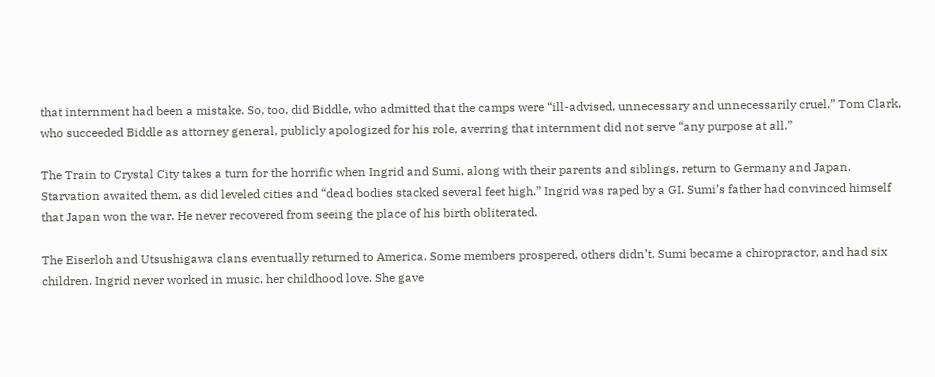that internment had been a mistake. So, too, did Biddle, who admitted that the camps were “ill-advised, unnecessary and unnecessarily cruel.” Tom Clark, who succeeded Biddle as attorney general, publicly apologized for his role, averring that internment did not serve “any purpose at all.”

The Train to Crystal City takes a turn for the horrific when Ingrid and Sumi, along with their parents and siblings, return to Germany and Japan. Starvation awaited them, as did leveled cities and “dead bodies stacked several feet high.” Ingrid was raped by a GI. Sumi’s father had convinced himself that Japan won the war. He never recovered from seeing the place of his birth obliterated.

The Eiserloh and Utsushigawa clans eventually returned to America. Some members prospered, others didn’t. Sumi became a chiropractor, and had six children. Ingrid never worked in music, her childhood love. She gave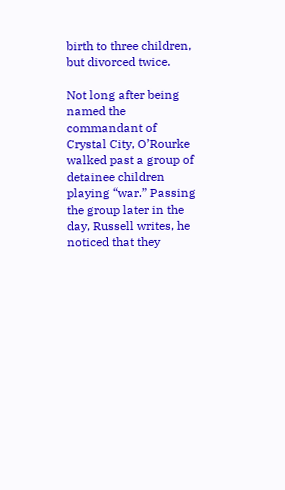birth to three children, but divorced twice.

Not long after being named the commandant of Crystal City, O’Rourke walked past a group of detainee children playing “war.” Passing the group later in the day, Russell writes, he noticed that they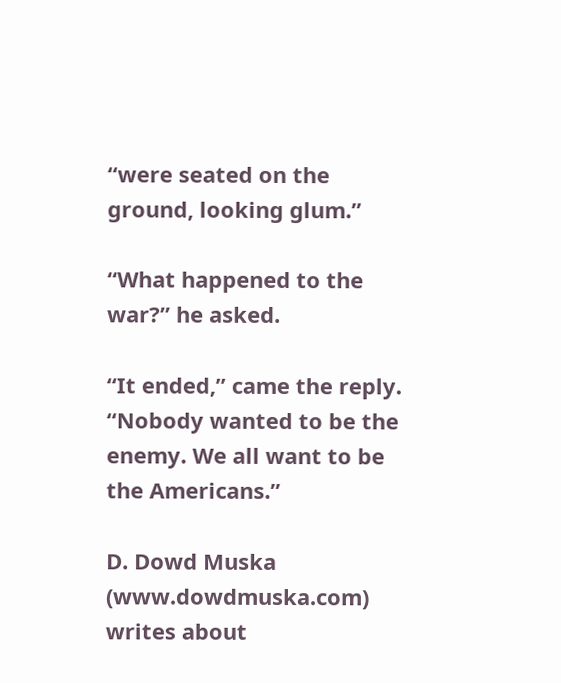“were seated on the ground, looking glum.”

“What happened to the war?” he asked.

“It ended,” came the reply. “Nobody wanted to be the enemy. We all want to be the Americans.”

D. Dowd Muska (www.dowdmuska.com) writes about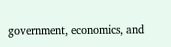government, economics, and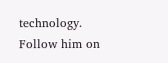technology. Follow him on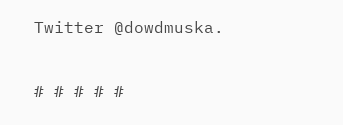Twitter @dowdmuska.

# # # # #